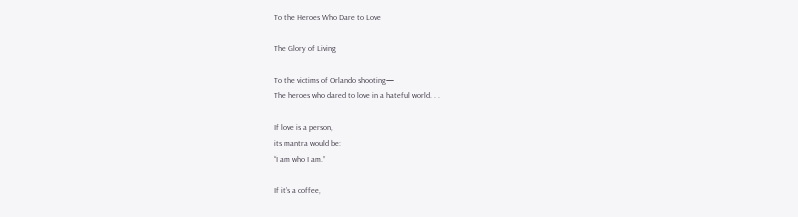To the Heroes Who Dare to Love

The Glory of Living

To the victims of Orlando shooting—
The heroes who dared to love in a hateful world. . .

If love is a person,
its mantra would be:
“I am who I am.”

If it’s a coffee,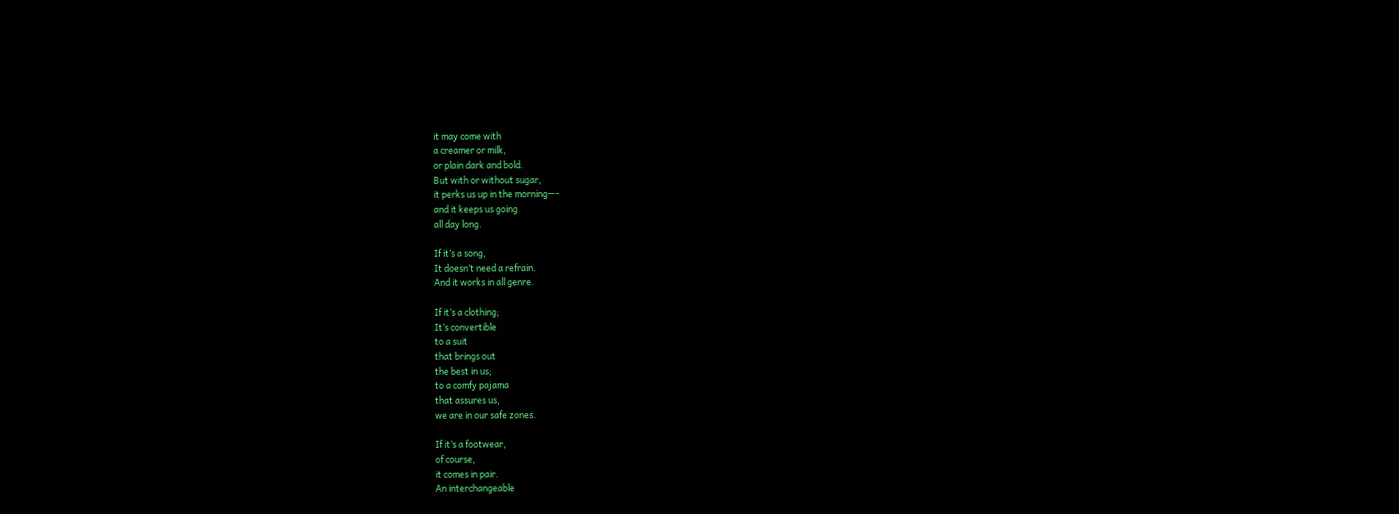it may come with
a creamer or milk,
or plain dark and bold.
But with or without sugar,
it perks us up in the morning—-
and it keeps us going
all day long.

If it’s a song,
It doesn’t need a refrain.
And it works in all genre.

If it’s a clothing;
It’s convertible
to a suit
that brings out
the best in us;
to a comfy pajama
that assures us,
we are in our safe zones.

If it’s a footwear,
of course,
it comes in pair.
An interchangeable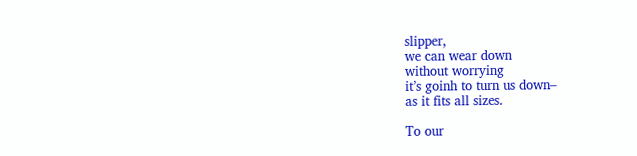slipper,
we can wear down
without worrying
it’s goinh to turn us down–
as it fits all sizes.

To our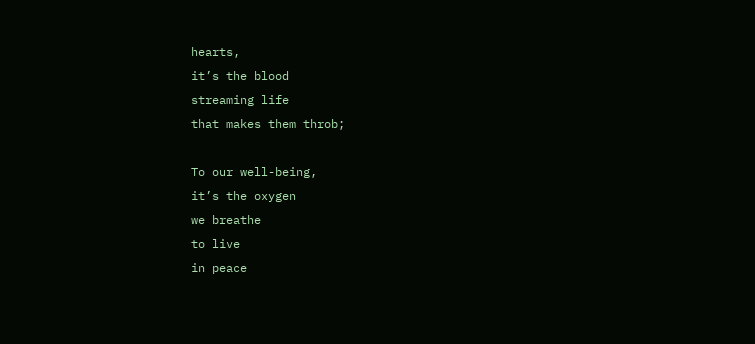hearts,
it’s the blood
streaming life
that makes them throb;

To our well-being,
it’s the oxygen
we breathe
to live
in peace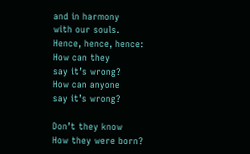and in harmony
with our souls.
Hence, hence, hence:
How can they
say it’s wrong?
How can anyone
say it’s wrong?

Don’t they know
How they were born?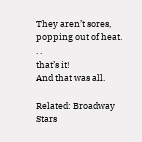They aren’t sores,
popping out of heat. . .
that’s it!
And that was all.

Related: Broadway Stars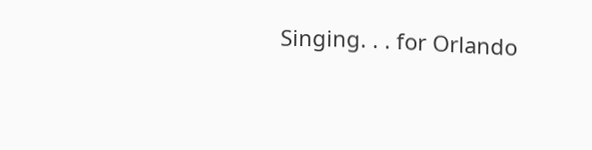Singing. . . for Orlando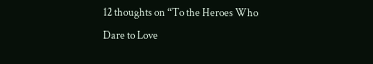12 thoughts on “To the Heroes Who Dare to Love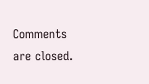Comments are closed.